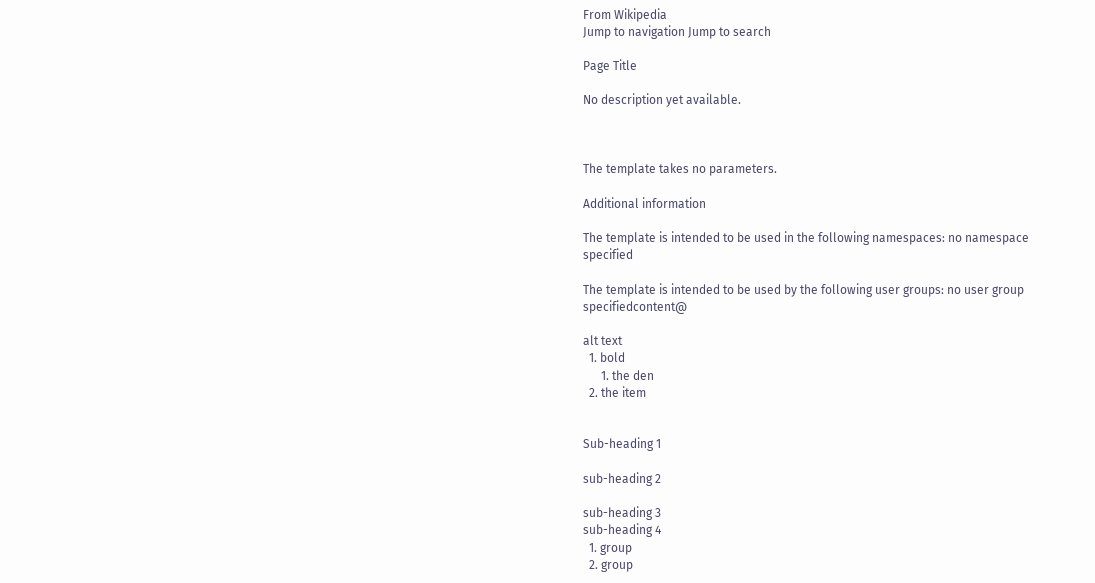From Wikipedia
Jump to navigation Jump to search

Page Title

No description yet available.



The template takes no parameters.

Additional information

The template is intended to be used in the following namespaces: no namespace specified

The template is intended to be used by the following user groups: no user group specifiedcontent@

alt text
  1. bold
      1. the den
  2. the item


Sub-heading 1

sub-heading 2

sub-heading 3
sub-heading 4
  1. group
  2. group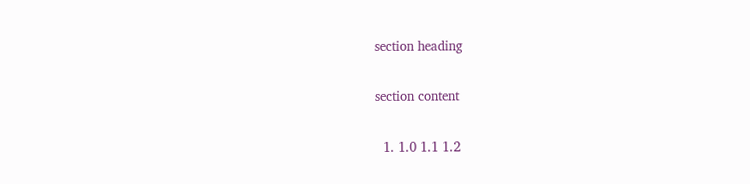section heading

section content

  1. 1.0 1.1 1.2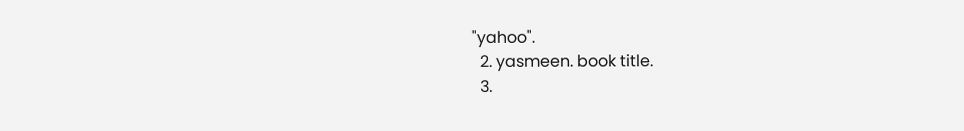"yahoo".
  2. yasmeen. book title.
  3.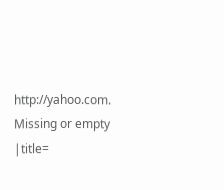http://yahoo.com.  Missing or empty |title=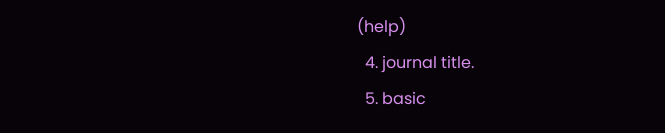(help)
  4. journal title.
  5. basic